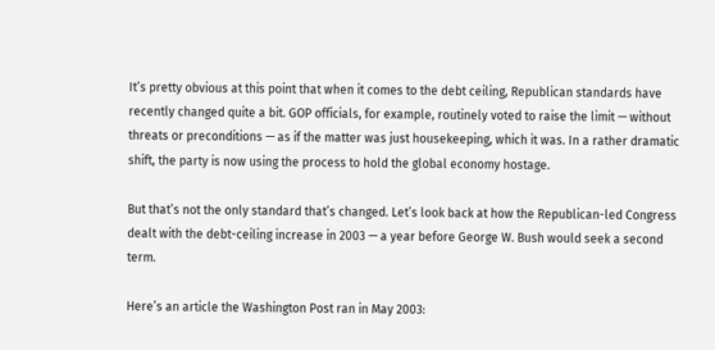It’s pretty obvious at this point that when it comes to the debt ceiling, Republican standards have recently changed quite a bit. GOP officials, for example, routinely voted to raise the limit — without threats or preconditions — as if the matter was just housekeeping, which it was. In a rather dramatic shift, the party is now using the process to hold the global economy hostage.

But that’s not the only standard that’s changed. Let’s look back at how the Republican-led Congress dealt with the debt-ceiling increase in 2003 — a year before George W. Bush would seek a second term.

Here’s an article the Washington Post ran in May 2003: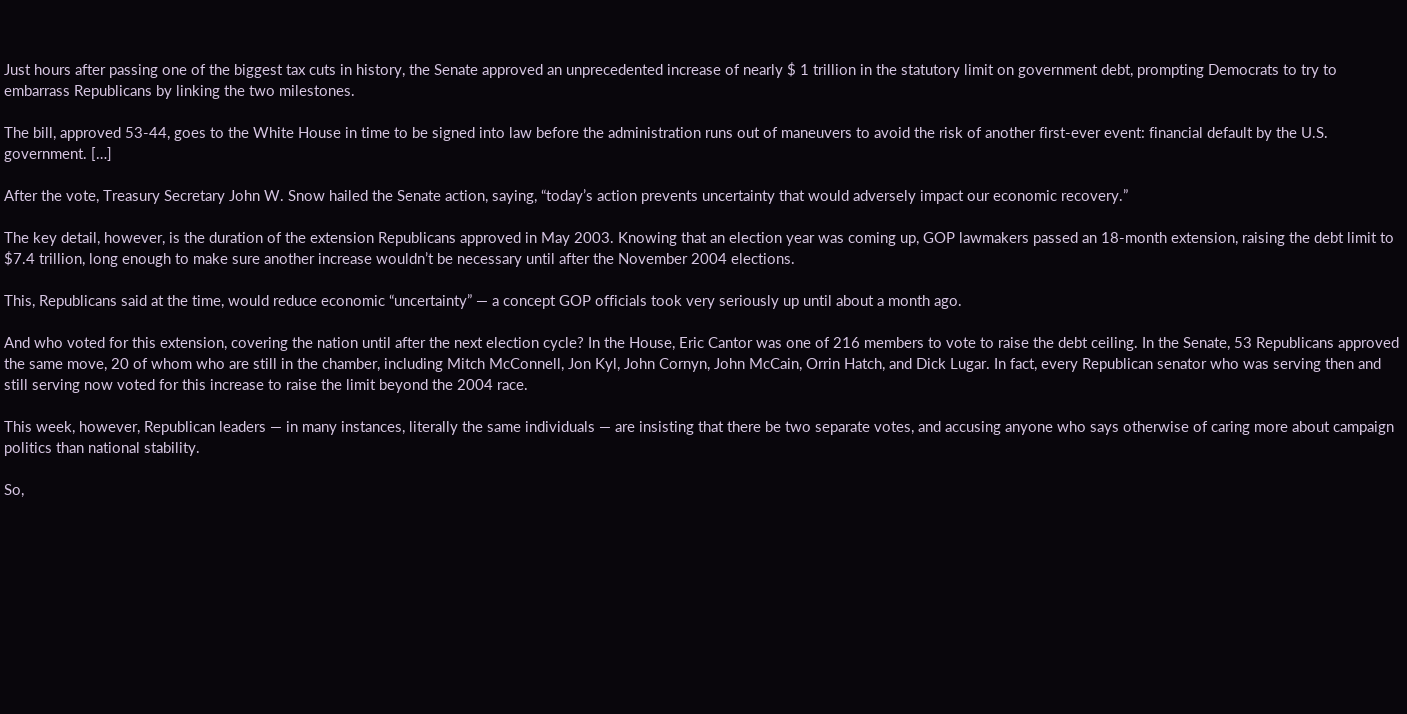Just hours after passing one of the biggest tax cuts in history, the Senate approved an unprecedented increase of nearly $ 1 trillion in the statutory limit on government debt, prompting Democrats to try to embarrass Republicans by linking the two milestones.

The bill, approved 53-44, goes to the White House in time to be signed into law before the administration runs out of maneuvers to avoid the risk of another first-ever event: financial default by the U.S. government. […]

After the vote, Treasury Secretary John W. Snow hailed the Senate action, saying, “today’s action prevents uncertainty that would adversely impact our economic recovery.”

The key detail, however, is the duration of the extension Republicans approved in May 2003. Knowing that an election year was coming up, GOP lawmakers passed an 18-month extension, raising the debt limit to $7.4 trillion, long enough to make sure another increase wouldn’t be necessary until after the November 2004 elections.

This, Republicans said at the time, would reduce economic “uncertainty” — a concept GOP officials took very seriously up until about a month ago.

And who voted for this extension, covering the nation until after the next election cycle? In the House, Eric Cantor was one of 216 members to vote to raise the debt ceiling. In the Senate, 53 Republicans approved the same move, 20 of whom who are still in the chamber, including Mitch McConnell, Jon Kyl, John Cornyn, John McCain, Orrin Hatch, and Dick Lugar. In fact, every Republican senator who was serving then and still serving now voted for this increase to raise the limit beyond the 2004 race.

This week, however, Republican leaders — in many instances, literally the same individuals — are insisting that there be two separate votes, and accusing anyone who says otherwise of caring more about campaign politics than national stability.

So,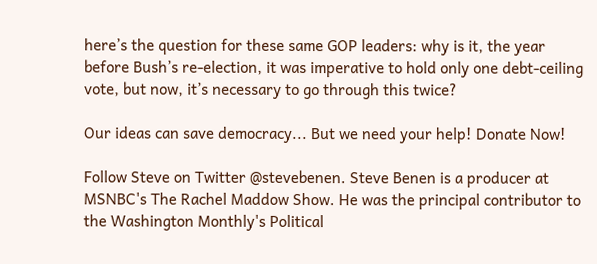here’s the question for these same GOP leaders: why is it, the year before Bush’s re-election, it was imperative to hold only one debt-ceiling vote, but now, it’s necessary to go through this twice?

Our ideas can save democracy... But we need your help! Donate Now!

Follow Steve on Twitter @stevebenen. Steve Benen is a producer at MSNBC's The Rachel Maddow Show. He was the principal contributor to the Washington Monthly's Political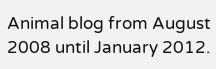Animal blog from August 2008 until January 2012.